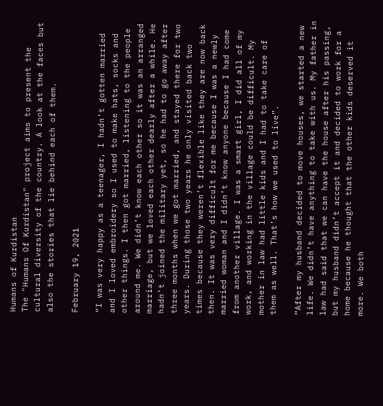Humans of Kurdistan
The "Humans Of Kurdistan" project aims to present the cultural diversity of the country. A look at the faces but also the stories that lie behind each of them.

February 19, 2021

“I was very happy as a teenager, I hadn’t gotten married and I loved embroidery so I used to make hats, socks and other things. I then got married, listening to the people around me. We didn’t know each other so it was an arranged marriage, but we loved each other dearly after a while. He hadn’t joined the military yet, so he had to go away after three months when we got married, and stayed there for two years. During those two years he only visited back two times because they weren’t flexible like they are now back then. It was very difficult for me because I was a newly married woman and I didn’t know anyone because I had come from another village. I was a smart girl, I did all of my work, and working in the village could be difficult. My mother in law had little kids and I had to take care of them as well. That’s how we used to live”.

“After my husband decided to move houses, we started a new life. We didn’t have anything to take with us. My father in law had said that we can have the house after his passing, but my husband didn’t accept it and decided to work for a home because he thought that the other kids deserved it more. We both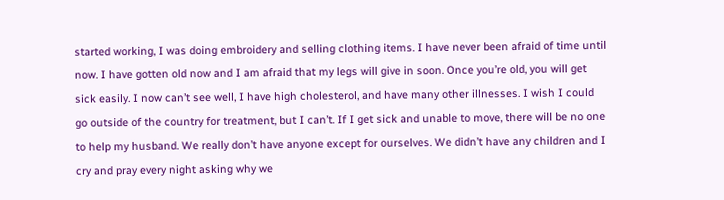started working, I was doing embroidery and selling clothing items. I have never been afraid of time until now. I have gotten old now and I am afraid that my legs will give in soon. Once you’re old, you will get sick easily. I now can’t see well, I have high cholesterol, and have many other illnesses. I wish I could go outside of the country for treatment, but I can’t. If I get sick and unable to move, there will be no one to help my husband. We really don’t have anyone except for ourselves. We didn’t have any children and I cry and pray every night asking why we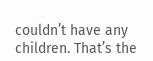couldn’t have any children. That’s the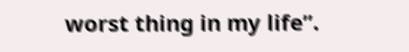worst thing in my life”.